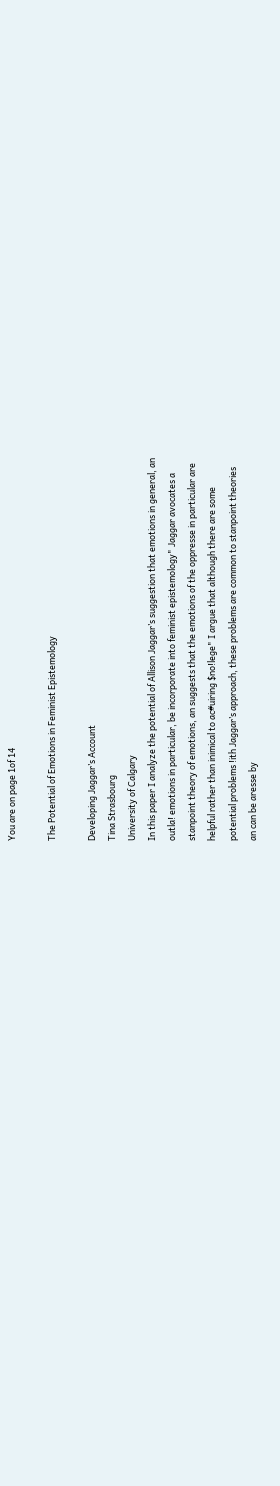You are on page 1of 14

The Potential of Emotions in Feminist Epistemology

Developing Jaggar’s Account
Tina Strasbourg
University of Calgary
In this paper I analyze the potential of Allison Jaggar’s suggestion that emotions in general, an
outla! emotions in particular, be incorporate into feminist epistemology" Jaggar avocates a
stanpoint theory of emotions, an suggests that the emotions of the oppresse in particular are
helpful rather than inimical to ac#uiring $no!lege" I argue that although there are some
potential problems !ith Jaggar’s approach, these problems are common to stanpoint theories
an can be aresse by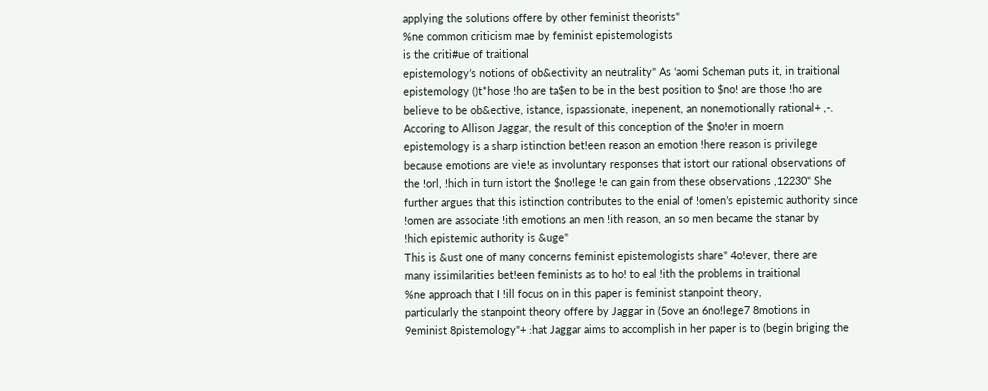applying the solutions offere by other feminist theorists"
%ne common criticism mae by feminist epistemologists
is the criti#ue of traitional
epistemology’s notions of ob&ectivity an neutrality" As 'aomi Scheman puts it, in traitional
epistemology ()t*hose !ho are ta$en to be in the best position to $no! are those !ho are
believe to be ob&ective, istance, ispassionate, inepenent, an nonemotionally rational+ ,-.
Accoring to Allison Jaggar, the result of this conception of the $no!er in moern
epistemology is a sharp istinction bet!een reason an emotion !here reason is privilege
because emotions are vie!e as involuntary responses that istort our rational observations of
the !orl, !hich in turn istort the $no!lege !e can gain from these observations ,12230" She
further argues that this istinction contributes to the enial of !omen’s epistemic authority since
!omen are associate !ith emotions an men !ith reason, an so men became the stanar by
!hich epistemic authority is &uge"
This is &ust one of many concerns feminist epistemologists share" 4o!ever, there are
many issimilarities bet!een feminists as to ho! to eal !ith the problems in traitional
%ne approach that I !ill focus on in this paper is feminist stanpoint theory,
particularly the stanpoint theory offere by Jaggar in (5ove an 6no!lege7 8motions in
9eminist 8pistemology"+ :hat Jaggar aims to accomplish in her paper is to (begin briging the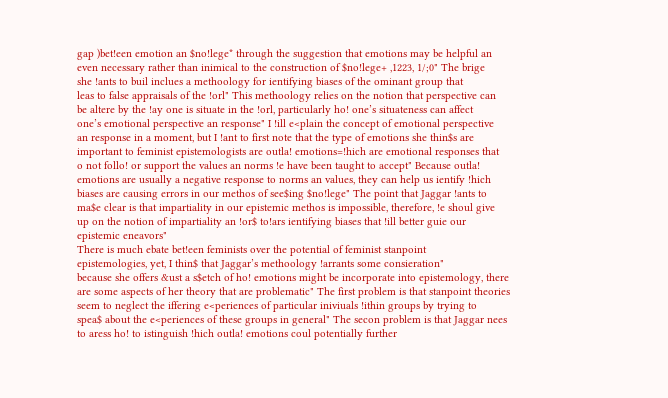gap )bet!een emotion an $no!lege* through the suggestion that emotions may be helpful an
even necessary rather than inimical to the construction of $no!lege+ ,1223, 1/;0" The brige
she !ants to buil inclues a methoology for ientifying biases of the ominant group that
leas to false appraisals of the !orl" This methoology relies on the notion that perspective can
be altere by the !ay one is situate in the !orl, particularly ho! one’s situateness can affect
one’s emotional perspective an response" I !ill e<plain the concept of emotional perspective
an response in a moment, but I !ant to first note that the type of emotions she thin$s are
important to feminist epistemologists are outla! emotions=!hich are emotional responses that
o not follo! or support the values an norms !e have been taught to accept" Because outla!
emotions are usually a negative response to norms an values, they can help us ientify !hich
biases are causing errors in our methos of see$ing $no!lege" The point that Jaggar !ants to
ma$e clear is that impartiality in our epistemic methos is impossible, therefore, !e shoul give
up on the notion of impartiality an !or$ to!ars ientifying biases that !ill better guie our
epistemic eneavors"
There is much ebate bet!een feminists over the potential of feminist stanpoint
epistemologies, yet, I thin$ that Jaggar’s methoology !arrants some consieration"
because she offers &ust a s$etch of ho! emotions might be incorporate into epistemology, there
are some aspects of her theory that are problematic" The first problem is that stanpoint theories
seem to neglect the iffering e<periences of particular iniviuals !ithin groups by trying to
spea$ about the e<periences of these groups in general" The secon problem is that Jaggar nees
to aress ho! to istinguish !hich outla! emotions coul potentially further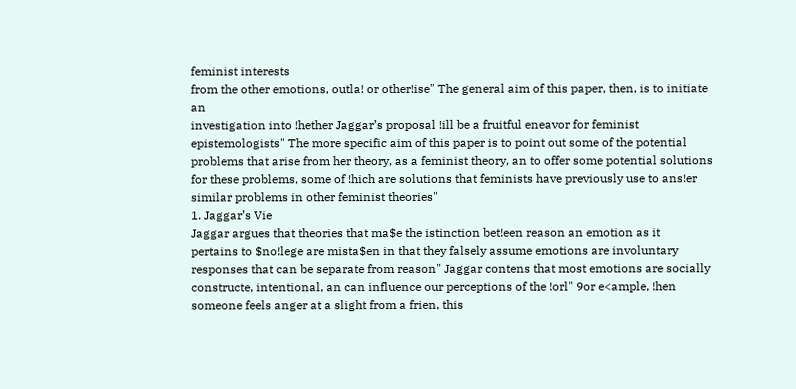feminist interests
from the other emotions, outla! or other!ise" The general aim of this paper, then, is to initiate an
investigation into !hether Jaggar’s proposal !ill be a fruitful eneavor for feminist
epistemologists" The more specific aim of this paper is to point out some of the potential
problems that arise from her theory, as a feminist theory, an to offer some potential solutions
for these problems, some of !hich are solutions that feminists have previously use to ans!er
similar problems in other feminist theories"
1. Jaggar’s Vie
Jaggar argues that theories that ma$e the istinction bet!een reason an emotion as it
pertains to $no!lege are mista$en in that they falsely assume emotions are involuntary
responses that can be separate from reason" Jaggar contens that most emotions are socially
constructe, intentional, an can influence our perceptions of the !orl" 9or e<ample, !hen
someone feels anger at a slight from a frien, this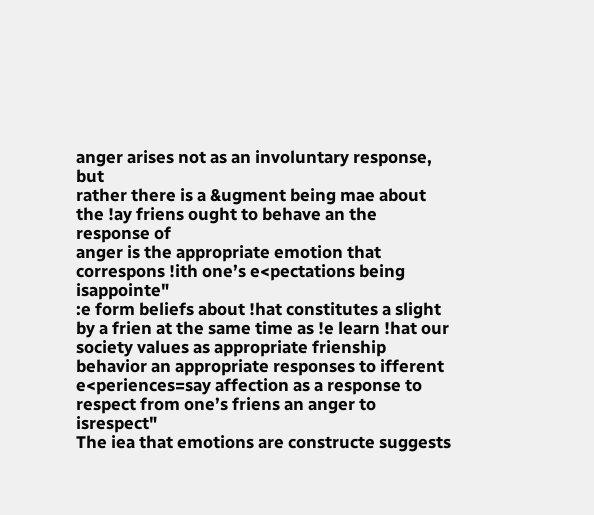anger arises not as an involuntary response, but
rather there is a &ugment being mae about the !ay friens ought to behave an the response of
anger is the appropriate emotion that correspons !ith one’s e<pectations being isappointe"
:e form beliefs about !hat constitutes a slight by a frien at the same time as !e learn !hat our
society values as appropriate frienship behavior an appropriate responses to ifferent
e<periences=say affection as a response to respect from one’s friens an anger to isrespect"
The iea that emotions are constructe suggests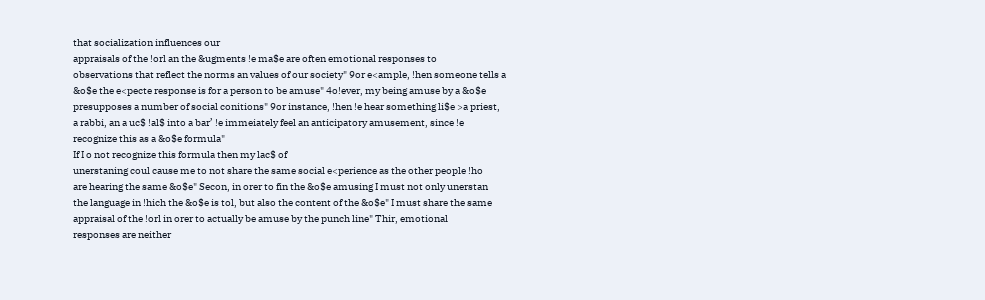that socialization influences our
appraisals of the !orl an the &ugments !e ma$e are often emotional responses to
observations that reflect the norms an values of our society" 9or e<ample, !hen someone tells a
&o$e the e<pecte response is for a person to be amuse" 4o!ever, my being amuse by a &o$e
presupposes a number of social conitions" 9or instance, !hen !e hear something li$e >a priest,
a rabbi, an a uc$ !al$ into a bar’ !e immeiately feel an anticipatory amusement, since !e
recognize this as a &o$e formula"
If I o not recognize this formula then my lac$ of
unerstaning coul cause me to not share the same social e<perience as the other people !ho
are hearing the same &o$e" Secon, in orer to fin the &o$e amusing I must not only unerstan
the language in !hich the &o$e is tol, but also the content of the &o$e" I must share the same
appraisal of the !orl in orer to actually be amuse by the punch line" Thir, emotional
responses are neither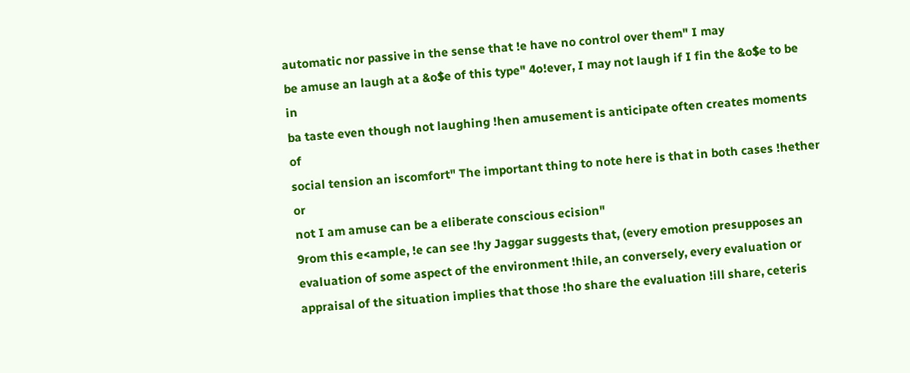automatic nor passive in the sense that !e have no control over them" I may
be amuse an laugh at a &o$e of this type" 4o!ever, I may not laugh if I fin the &o$e to be in
ba taste even though not laughing !hen amusement is anticipate often creates moments of
social tension an iscomfort" The important thing to note here is that in both cases !hether or
not I am amuse can be a eliberate conscious ecision"
9rom this e<ample, !e can see !hy Jaggar suggests that, (every emotion presupposes an
evaluation of some aspect of the environment !hile, an conversely, every evaluation or
appraisal of the situation implies that those !ho share the evaluation !ill share, ceteris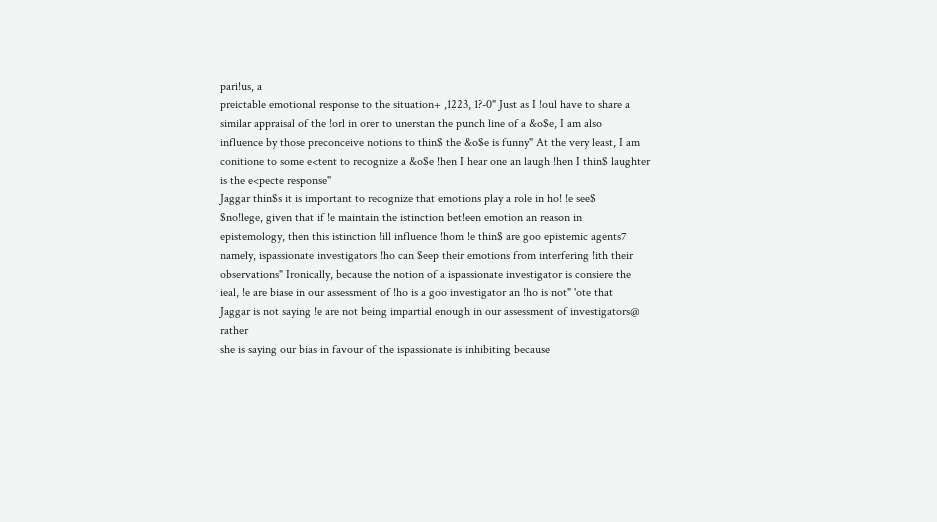pari!us, a
preictable emotional response to the situation+ ,1223, 1?-0" Just as I !oul have to share a
similar appraisal of the !orl in orer to unerstan the punch line of a &o$e, I am also
influence by those preconceive notions to thin$ the &o$e is funny" At the very least, I am
conitione to some e<tent to recognize a &o$e !hen I hear one an laugh !hen I thin$ laughter
is the e<pecte response"
Jaggar thin$s it is important to recognize that emotions play a role in ho! !e see$
$no!lege, given that if !e maintain the istinction bet!een emotion an reason in
epistemology, then this istinction !ill influence !hom !e thin$ are goo epistemic agents7
namely, ispassionate investigators !ho can $eep their emotions from interfering !ith their
observations" Ironically, because the notion of a ispassionate investigator is consiere the
ieal, !e are biase in our assessment of !ho is a goo investigator an !ho is not" 'ote that
Jaggar is not saying !e are not being impartial enough in our assessment of investigators@ rather
she is saying our bias in favour of the ispassionate is inhibiting because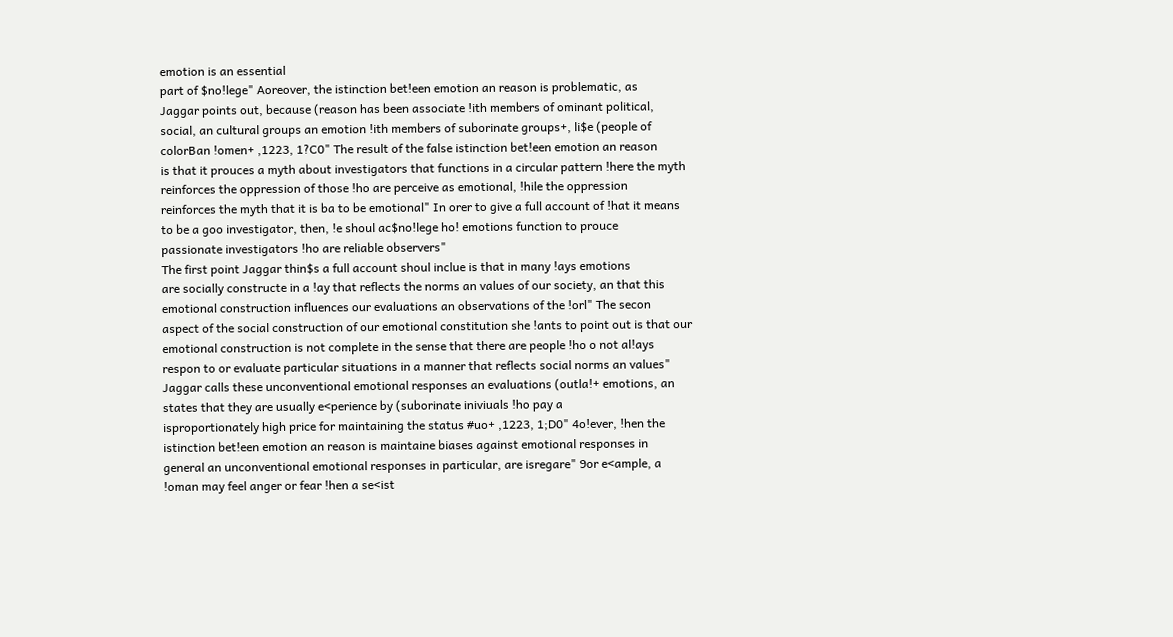emotion is an essential
part of $no!lege" Aoreover, the istinction bet!een emotion an reason is problematic, as
Jaggar points out, because (reason has been associate !ith members of ominant political,
social, an cultural groups an emotion !ith members of suborinate groups+, li$e (people of
colorBan !omen+ ,1223, 1?C0" The result of the false istinction bet!een emotion an reason
is that it prouces a myth about investigators that functions in a circular pattern !here the myth
reinforces the oppression of those !ho are perceive as emotional, !hile the oppression
reinforces the myth that it is ba to be emotional" In orer to give a full account of !hat it means
to be a goo investigator, then, !e shoul ac$no!lege ho! emotions function to prouce
passionate investigators !ho are reliable observers"
The first point Jaggar thin$s a full account shoul inclue is that in many !ays emotions
are socially constructe in a !ay that reflects the norms an values of our society, an that this
emotional construction influences our evaluations an observations of the !orl" The secon
aspect of the social construction of our emotional constitution she !ants to point out is that our
emotional construction is not complete in the sense that there are people !ho o not al!ays
respon to or evaluate particular situations in a manner that reflects social norms an values"
Jaggar calls these unconventional emotional responses an evaluations (outla!+ emotions, an
states that they are usually e<perience by (suborinate iniviuals !ho pay a
isproportionately high price for maintaining the status #uo+ ,1223, 1;D0" 4o!ever, !hen the
istinction bet!een emotion an reason is maintaine biases against emotional responses in
general an unconventional emotional responses in particular, are isregare" 9or e<ample, a
!oman may feel anger or fear !hen a se<ist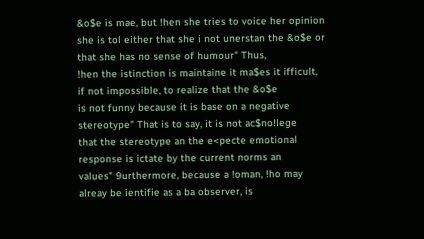&o$e is mae, but !hen she tries to voice her opinion
she is tol either that she i not unerstan the &o$e or that she has no sense of humour" Thus,
!hen the istinction is maintaine it ma$es it ifficult, if not impossible, to realize that the &o$e
is not funny because it is base on a negative stereotype" That is to say, it is not ac$no!lege
that the stereotype an the e<pecte emotional response is ictate by the current norms an
values" 9urthermore, because a !oman, !ho may alreay be ientifie as a ba observer, is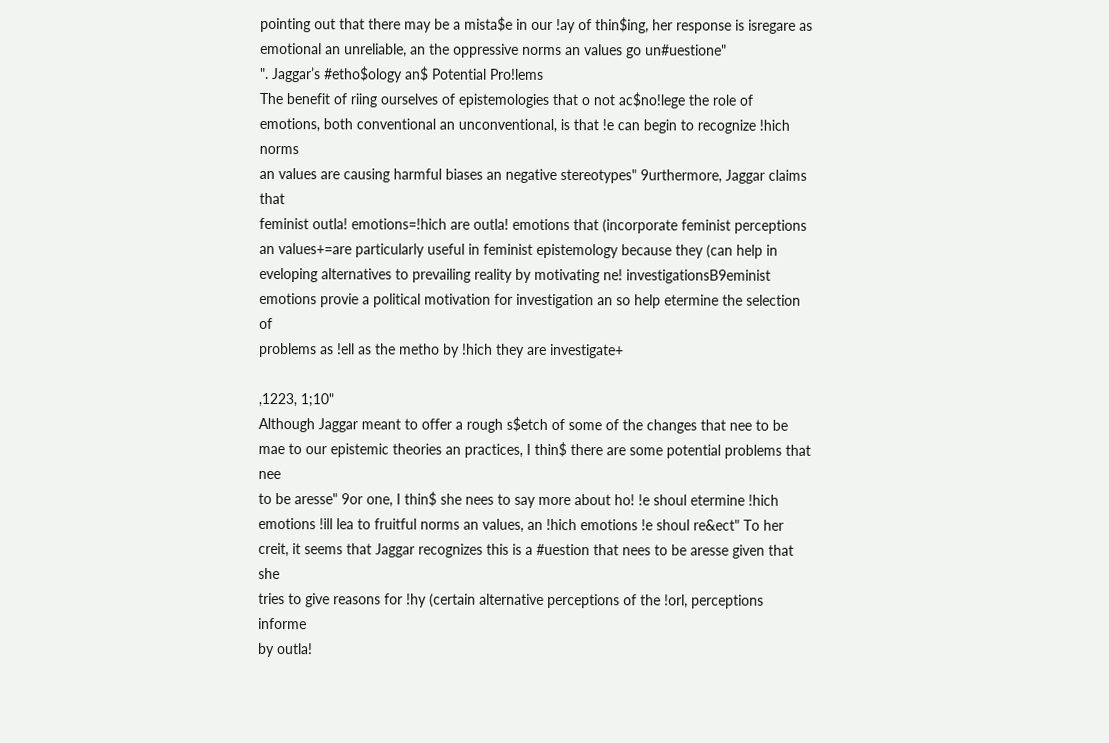pointing out that there may be a mista$e in our !ay of thin$ing, her response is isregare as
emotional an unreliable, an the oppressive norms an values go un#uestione"
". Jaggar’s #etho$ology an$ Potential Pro!lems
The benefit of riing ourselves of epistemologies that o not ac$no!lege the role of
emotions, both conventional an unconventional, is that !e can begin to recognize !hich norms
an values are causing harmful biases an negative stereotypes" 9urthermore, Jaggar claims that
feminist outla! emotions=!hich are outla! emotions that (incorporate feminist perceptions
an values+=are particularly useful in feminist epistemology because they (can help in
eveloping alternatives to prevailing reality by motivating ne! investigationsB9eminist
emotions provie a political motivation for investigation an so help etermine the selection of
problems as !ell as the metho by !hich they are investigate+

,1223, 1;10"
Although Jaggar meant to offer a rough s$etch of some of the changes that nee to be
mae to our epistemic theories an practices, I thin$ there are some potential problems that nee
to be aresse" 9or one, I thin$ she nees to say more about ho! !e shoul etermine !hich
emotions !ill lea to fruitful norms an values, an !hich emotions !e shoul re&ect" To her
creit, it seems that Jaggar recognizes this is a #uestion that nees to be aresse given that she
tries to give reasons for !hy (certain alternative perceptions of the !orl, perceptions informe
by outla!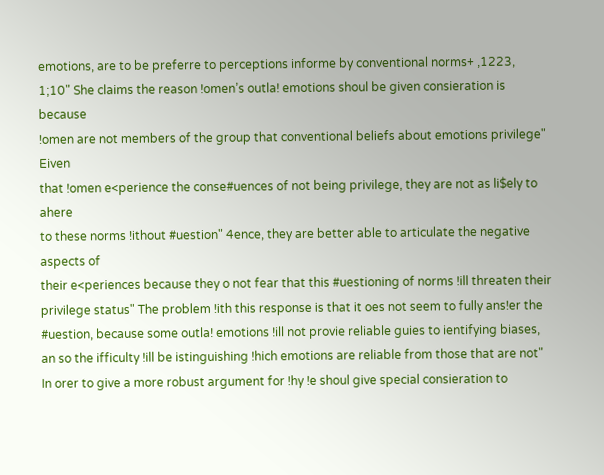emotions, are to be preferre to perceptions informe by conventional norms+ ,1223,
1;10" She claims the reason !omen’s outla! emotions shoul be given consieration is because
!omen are not members of the group that conventional beliefs about emotions privilege" Eiven
that !omen e<perience the conse#uences of not being privilege, they are not as li$ely to ahere
to these norms !ithout #uestion" 4ence, they are better able to articulate the negative aspects of
their e<periences because they o not fear that this #uestioning of norms !ill threaten their
privilege status" The problem !ith this response is that it oes not seem to fully ans!er the
#uestion, because some outla! emotions !ill not provie reliable guies to ientifying biases,
an so the ifficulty !ill be istinguishing !hich emotions are reliable from those that are not"
In orer to give a more robust argument for !hy !e shoul give special consieration to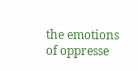the emotions of oppresse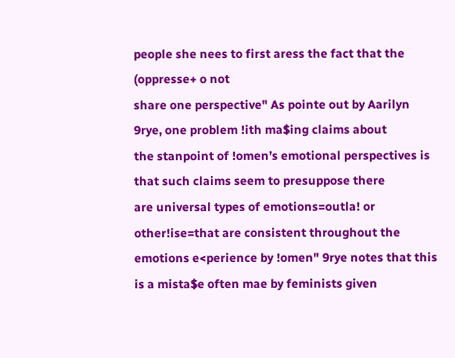people she nees to first aress the fact that the (oppresse+ o not
share one perspective" As pointe out by Aarilyn 9rye, one problem !ith ma$ing claims about
the stanpoint of !omen’s emotional perspectives is that such claims seem to presuppose there
are universal types of emotions=outla! or other!ise=that are consistent throughout the
emotions e<perience by !omen" 9rye notes that this is a mista$e often mae by feminists given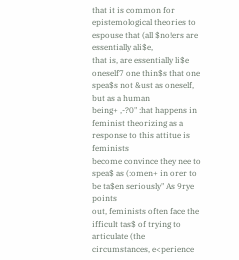that it is common for epistemological theories to espouse that (all $no!ers are essentially ali$e,
that is, are essentially li$e oneself7 one thin$s that one spea$s not &ust as oneself, but as a human
being+ ,-?0" :hat happens in feminist theorizing as a response to this attitue is feminists
become convince they nee to spea$ as (:omen+ in orer to be ta$en seriously" As 9rye points
out, feminists often face the ifficult tas$ of trying to articulate (the circumstances, e<perience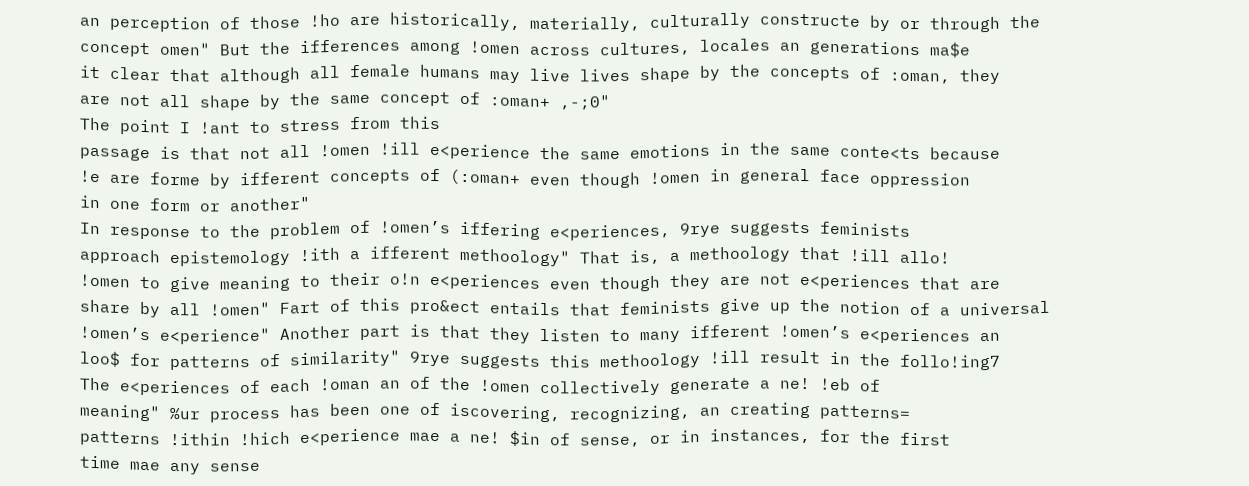an perception of those !ho are historically, materially, culturally constructe by or through the
concept omen" But the ifferences among !omen across cultures, locales an generations ma$e
it clear that although all female humans may live lives shape by the concepts of :oman, they
are not all shape by the same concept of :oman+ ,-;0"
The point I !ant to stress from this
passage is that not all !omen !ill e<perience the same emotions in the same conte<ts because
!e are forme by ifferent concepts of (:oman+ even though !omen in general face oppression
in one form or another"
In response to the problem of !omen’s iffering e<periences, 9rye suggests feminists
approach epistemology !ith a ifferent methoology" That is, a methoology that !ill allo!
!omen to give meaning to their o!n e<periences even though they are not e<periences that are
share by all !omen" Fart of this pro&ect entails that feminists give up the notion of a universal
!omen’s e<perience" Another part is that they listen to many ifferent !omen’s e<periences an
loo$ for patterns of similarity" 9rye suggests this methoology !ill result in the follo!ing7
The e<periences of each !oman an of the !omen collectively generate a ne! !eb of
meaning" %ur process has been one of iscovering, recognizing, an creating patterns=
patterns !ithin !hich e<perience mae a ne! $in of sense, or in instances, for the first
time mae any sense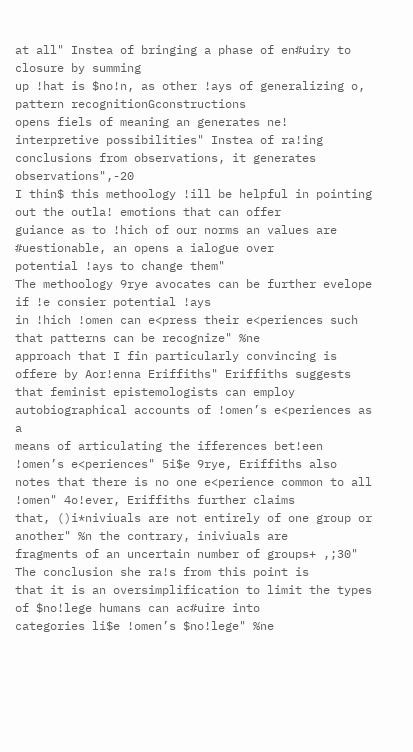at all" Instea of bringing a phase of en#uiry to closure by summing
up !hat is $no!n, as other !ays of generalizing o, pattern recognitionGconstructions
opens fiels of meaning an generates ne! interpretive possibilities" Instea of ra!ing
conclusions from observations, it generates observations",-20
I thin$ this methoology !ill be helpful in pointing out the outla! emotions that can offer
guiance as to !hich of our norms an values are #uestionable, an opens a ialogue over
potential !ays to change them"
The methoology 9rye avocates can be further evelope if !e consier potential !ays
in !hich !omen can e<press their e<periences such that patterns can be recognize" %ne
approach that I fin particularly convincing is offere by Aor!enna Eriffiths" Eriffiths suggests
that feminist epistemologists can employ autobiographical accounts of !omen’s e<periences as a
means of articulating the ifferences bet!een !omen’s e<periences" 5i$e 9rye, Eriffiths also
notes that there is no one e<perience common to all !omen" 4o!ever, Eriffiths further claims
that, ()i*niviuals are not entirely of one group or another" %n the contrary, iniviuals are
fragments of an uncertain number of groups+ ,;30" The conclusion she ra!s from this point is
that it is an oversimplification to limit the types of $no!lege humans can ac#uire into
categories li$e !omen’s $no!lege" %ne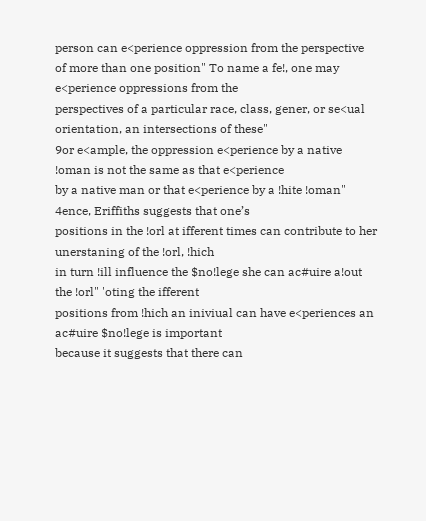person can e<perience oppression from the perspective
of more than one position" To name a fe!, one may e<perience oppressions from the
perspectives of a particular race, class, gener, or se<ual orientation, an intersections of these"
9or e<ample, the oppression e<perience by a native !oman is not the same as that e<perience
by a native man or that e<perience by a !hite !oman" 4ence, Eriffiths suggests that one’s
positions in the !orl at ifferent times can contribute to her unerstaning of the !orl, !hich
in turn !ill influence the $no!lege she can ac#uire a!out the !orl" 'oting the ifferent
positions from !hich an iniviual can have e<periences an ac#uire $no!lege is important
because it suggests that there can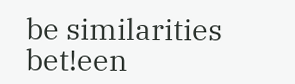be similarities bet!een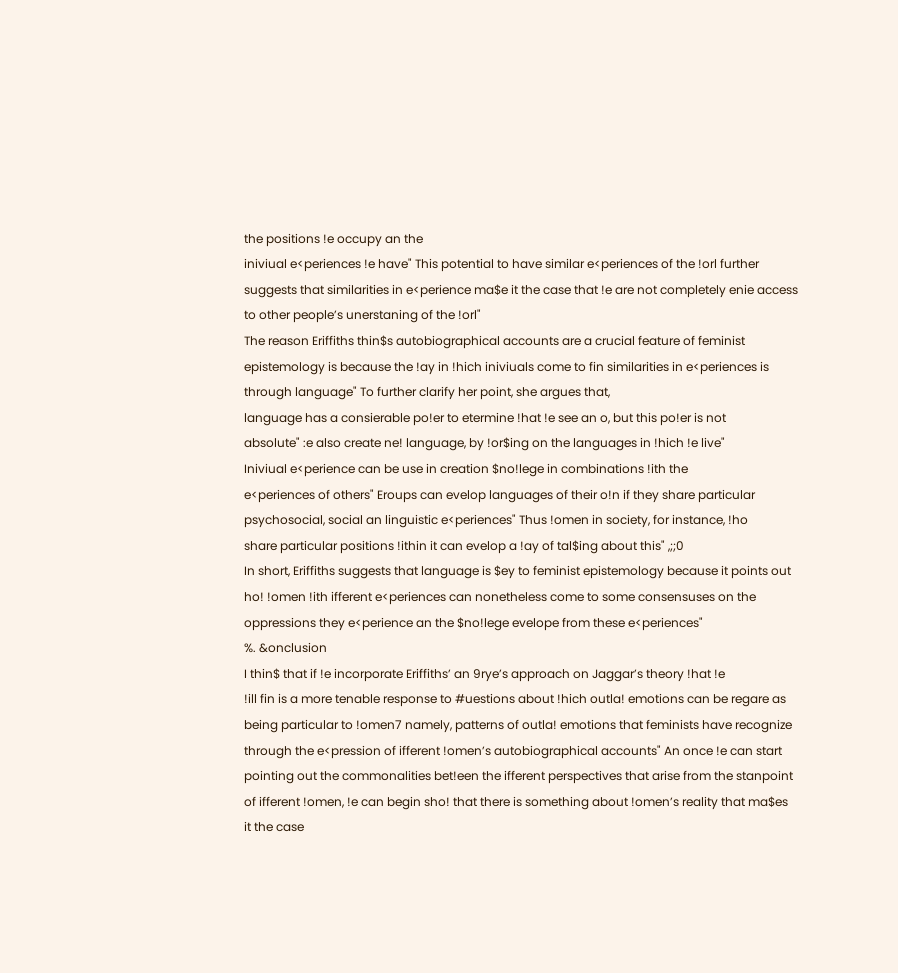the positions !e occupy an the
iniviual e<periences !e have" This potential to have similar e<periences of the !orl further
suggests that similarities in e<perience ma$e it the case that !e are not completely enie access
to other people’s unerstaning of the !orl"
The reason Eriffiths thin$s autobiographical accounts are a crucial feature of feminist
epistemology is because the !ay in !hich iniviuals come to fin similarities in e<periences is
through language" To further clarify her point, she argues that,
language has a consierable po!er to etermine !hat !e see an o, but this po!er is not
absolute" :e also create ne! language, by !or$ing on the languages in !hich !e live"
Iniviual e<perience can be use in creation $no!lege in combinations !ith the
e<periences of others" Eroups can evelop languages of their o!n if they share particular
psychosocial, social an linguistic e<periences" Thus !omen in society, for instance, !ho
share particular positions !ithin it can evelop a !ay of tal$ing about this" ,;;0
In short, Eriffiths suggests that language is $ey to feminist epistemology because it points out
ho! !omen !ith ifferent e<periences can nonetheless come to some consensuses on the
oppressions they e<perience an the $no!lege evelope from these e<periences"
%. &onclusion
I thin$ that if !e incorporate Eriffiths’ an 9rye’s approach on Jaggar’s theory !hat !e
!ill fin is a more tenable response to #uestions about !hich outla! emotions can be regare as
being particular to !omen7 namely, patterns of outla! emotions that feminists have recognize
through the e<pression of ifferent !omen’s autobiographical accounts" An once !e can start
pointing out the commonalities bet!een the ifferent perspectives that arise from the stanpoint
of ifferent !omen, !e can begin sho! that there is something about !omen’s reality that ma$es
it the case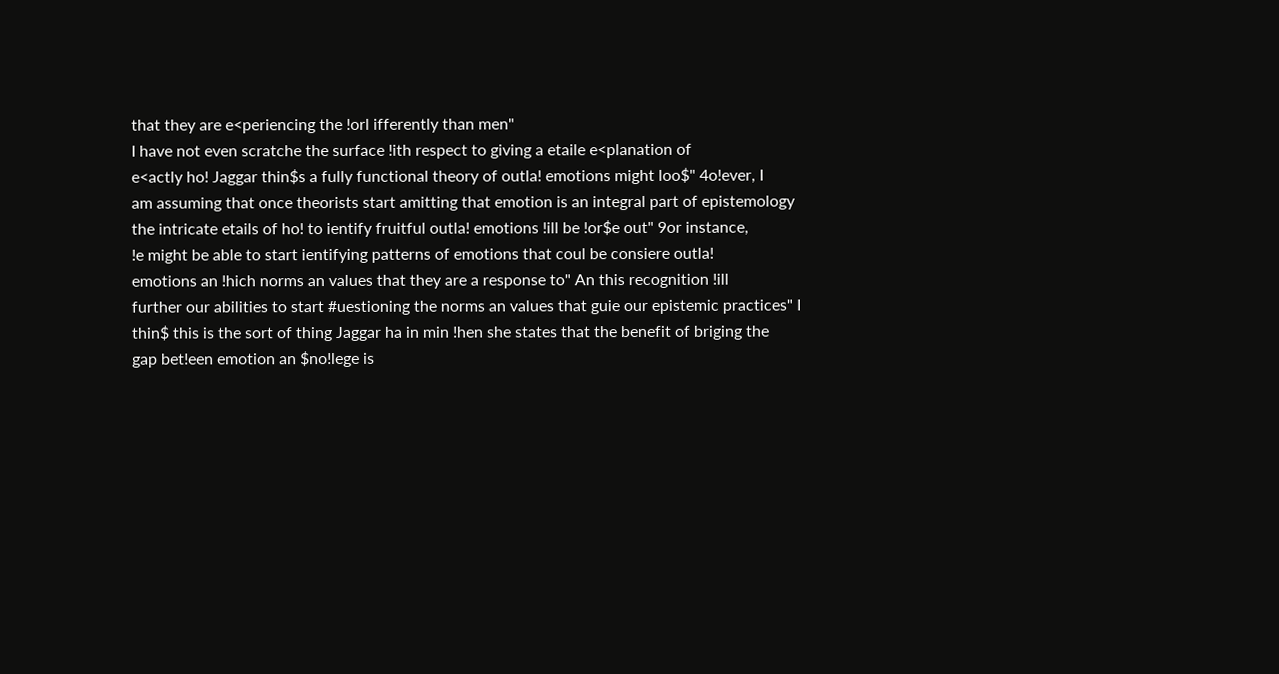that they are e<periencing the !orl ifferently than men"
I have not even scratche the surface !ith respect to giving a etaile e<planation of
e<actly ho! Jaggar thin$s a fully functional theory of outla! emotions might loo$" 4o!ever, I
am assuming that once theorists start amitting that emotion is an integral part of epistemology
the intricate etails of ho! to ientify fruitful outla! emotions !ill be !or$e out" 9or instance,
!e might be able to start ientifying patterns of emotions that coul be consiere outla!
emotions an !hich norms an values that they are a response to" An this recognition !ill
further our abilities to start #uestioning the norms an values that guie our epistemic practices" I
thin$ this is the sort of thing Jaggar ha in min !hen she states that the benefit of briging the
gap bet!een emotion an $no!lege is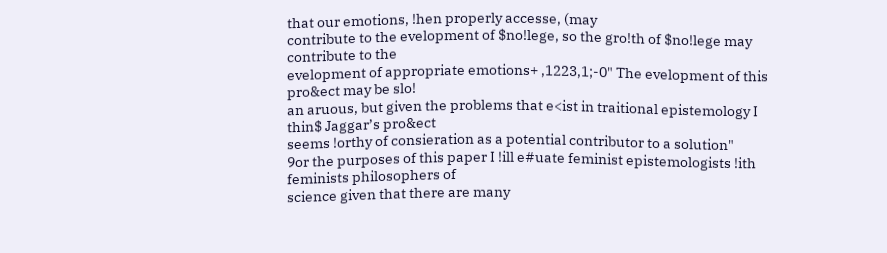that our emotions, !hen properly accesse, (may
contribute to the evelopment of $no!lege, so the gro!th of $no!lege may contribute to the
evelopment of appropriate emotions+ ,1223,1;-0" The evelopment of this pro&ect may be slo!
an aruous, but given the problems that e<ist in traitional epistemology I thin$ Jaggar’s pro&ect
seems !orthy of consieration as a potential contributor to a solution"
9or the purposes of this paper I !ill e#uate feminist epistemologists !ith feminists philosophers of
science given that there are many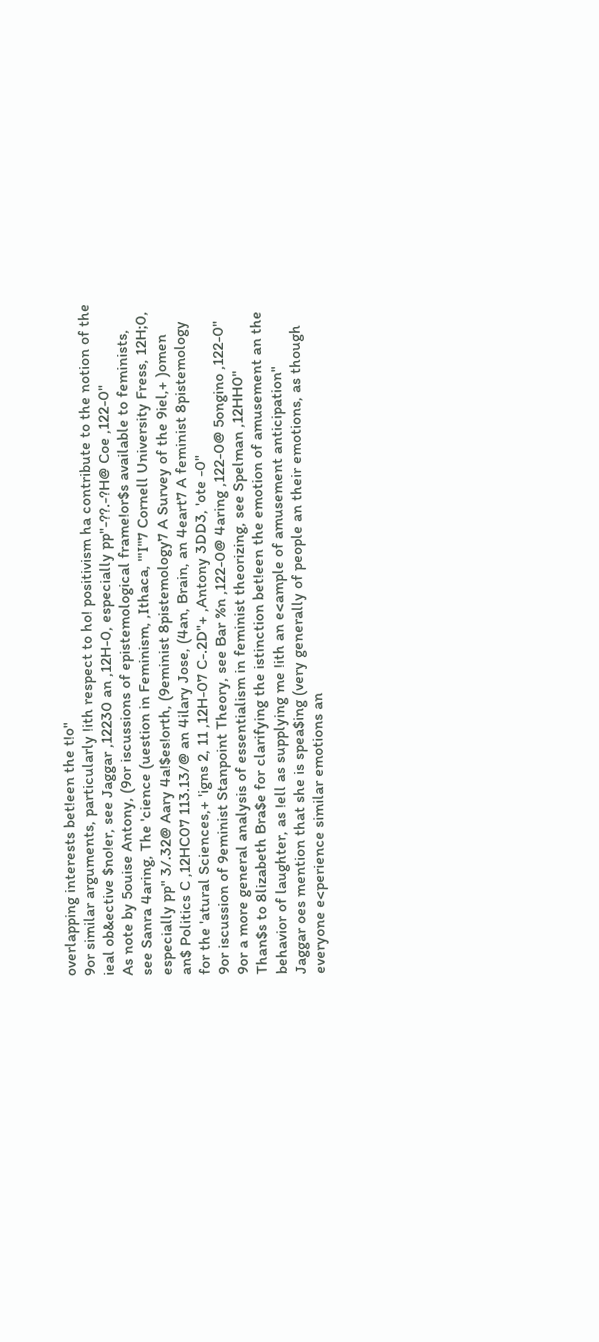overlapping interests bet!een the t!o"
9or similar arguments, particularly !ith respect to ho! positivism ha contribute to the notion of the
ieal ob&ective $no!er, see Jaggar ,12230 an ,12H-0, especially pp"-??.-?H@ Coe ,122-0"
As note by 5ouise Antony, (9or iscussions of epistemological frame!or$s available to feminists,
see Sanra 4aring, The 'cience (uestion in Feminism, ,Ithaca, '"I"7 Cornell University Fress, 12H;0,
especially pp" 3/.32@ Aary 4a!$es!orth, (9eminist 8pistemology7 A Survey of the 9iel,+ )omen
an$ Politics C ,12HC07 113.13/@ an 4ilary Jose, (4an, Brain, an 4eart7 A feminist 8pistemology
for the 'atural Sciences,+ 'igns 2, 11 ,12H-07 C-.2D"+ ,Antony 3DD3, 'ote -0"
9or iscussion of 9eminist Stanpoint Theory, see Bar %n ,122-0@ 4aring ,122-0@ 5ongino ,122-0"
9or a more general analysis of essentialism in feminist theorizing, see Spelman ,12HH0"
Than$s to 8lizabeth Bra$e for clarifying the istinction bet!een the emotion of amusement an the
behavior of laughter, as !ell as supplying me !ith an e<ample of amusement anticipation"
Jaggar oes mention that she is spea$ing (very generally of people an their emotions, as though
everyone e<perience similar emotions an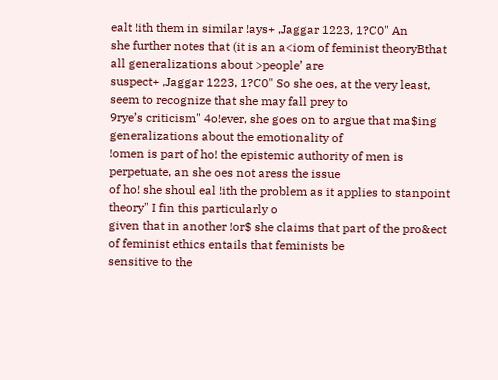ealt !ith them in similar !ays+ ,Jaggar 1223, 1?C0" An
she further notes that (it is an a<iom of feminist theoryBthat all generalizations about >people’ are
suspect+ ,Jaggar 1223, 1?C0" So she oes, at the very least, seem to recognize that she may fall prey to
9rye’s criticism" 4o!ever, she goes on to argue that ma$ing generalizations about the emotionality of
!omen is part of ho! the epistemic authority of men is perpetuate, an she oes not aress the issue
of ho! she shoul eal !ith the problem as it applies to stanpoint theory" I fin this particularly o
given that in another !or$ she claims that part of the pro&ect of feminist ethics entails that feminists be
sensitive to the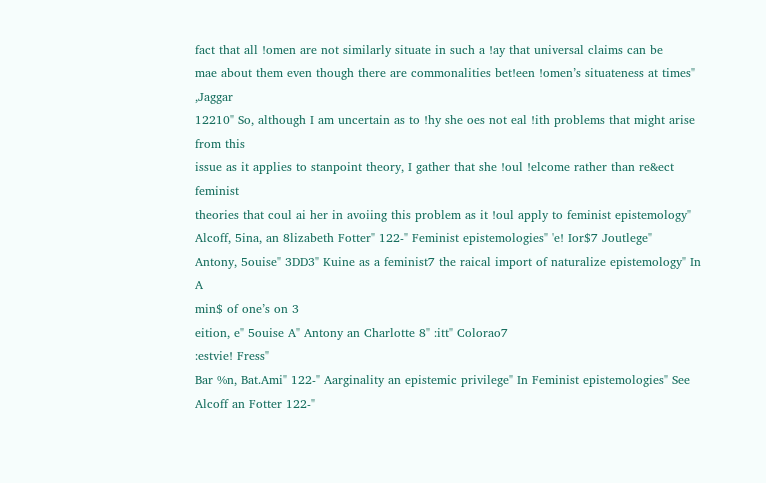fact that all !omen are not similarly situate in such a !ay that universal claims can be
mae about them even though there are commonalities bet!een !omen’s situateness at times" ,Jaggar
12210" So, although I am uncertain as to !hy she oes not eal !ith problems that might arise from this
issue as it applies to stanpoint theory, I gather that she !oul !elcome rather than re&ect feminist
theories that coul ai her in avoiing this problem as it !oul apply to feminist epistemology"
Alcoff, 5ina, an 8lizabeth Fotter" 122-" Feminist epistemologies" 'e! Ior$7 Joutlege"
Antony, 5ouise" 3DD3" Kuine as a feminist7 the raical import of naturalize epistemology" In A
min$ of one’s on 3
eition, e" 5ouise A" Antony an Charlotte 8" :itt" Colorao7
:estvie! Fress"
Bar %n, Bat.Ami" 122-" Aarginality an epistemic privilege" In Feminist epistemologies" See
Alcoff an Fotter 122-"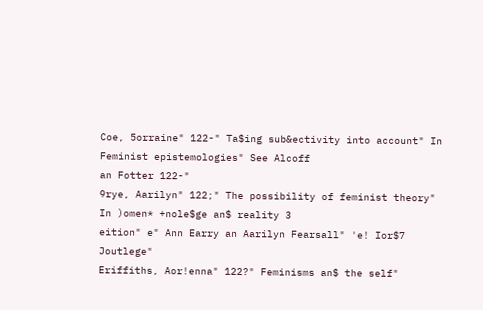Coe, 5orraine" 122-" Ta$ing sub&ectivity into account" In Feminist epistemologies" See Alcoff
an Fotter 122-"
9rye, Aarilyn" 122;" The possibility of feminist theory" In )omen* +nole$ge an$ reality 3
eition" e" Ann Earry an Aarilyn Fearsall" 'e! Ior$7 Joutlege"
Eriffiths, Aor!enna" 122?" Feminisms an$ the self"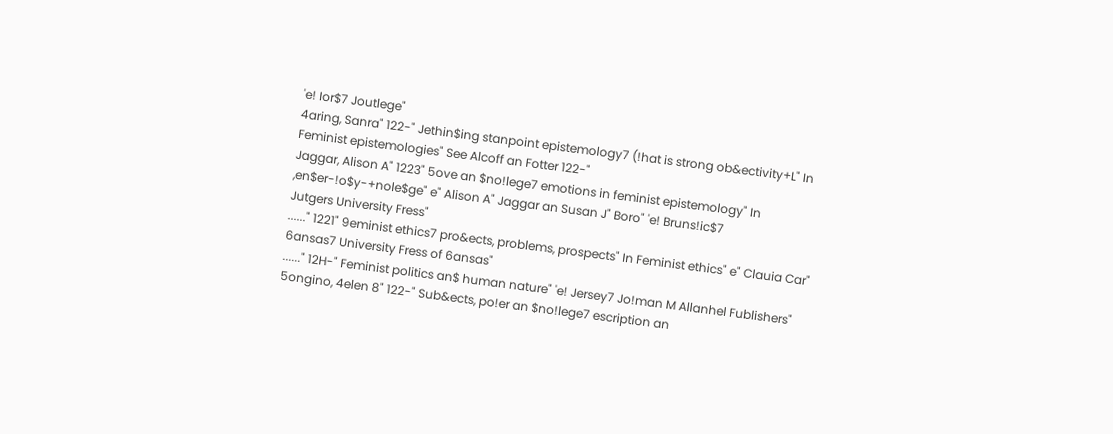'e! Ior$7 Joutlege"
4aring, Sanra" 122-" Jethin$ing stanpoint epistemology7 (!hat is strong ob&ectivity+L" In
Feminist epistemologies" See Alcoff an Fotter 122-"
Jaggar, Alison A" 1223" 5ove an $no!lege7 emotions in feminist epistemology" In
,en$er-!o$y-+nole$ge" e" Alison A" Jaggar an Susan J" Boro" 'e! Bruns!ic$7
Jutgers University Fress"
......" 1221" 9eminist ethics7 pro&ects, problems, prospects" In Feminist ethics" e" Clauia Car"
6ansas7 University Fress of 6ansas"
......" 12H-" Feminist politics an$ human nature" 'e! Jersey7 Jo!man M Allanhel Fublishers"
5ongino, 4elen 8" 122-" Sub&ects, po!er an $no!lege7 escription an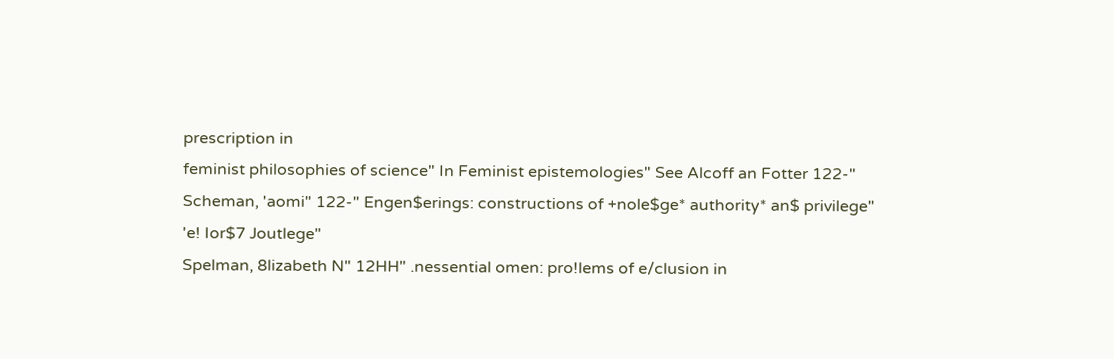prescription in
feminist philosophies of science" In Feminist epistemologies" See Alcoff an Fotter 122-"
Scheman, 'aomi" 122-" Engen$erings: constructions of +nole$ge* authority* an$ privilege"
'e! Ior$7 Joutlege"
Spelman, 8lizabeth N" 12HH" .nessential omen: pro!lems of e/clusion in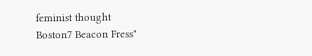feminist thought
Boston7 Beacon Fress"